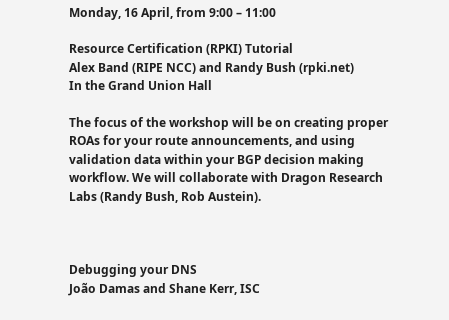Monday, 16 April, from 9:00 – 11:00

Resource Certification (RPKI) Tutorial
Alex Band (RIPE NCC) and Randy Bush (rpki.net)
In the Grand Union Hall

The focus of the workshop will be on creating proper ROAs for your route announcements, and using validation data within your BGP decision making workflow. We will collaborate with Dragon Research Labs (Randy Bush, Rob Austein).



Debugging your DNS
João Damas and Shane Kerr, ISC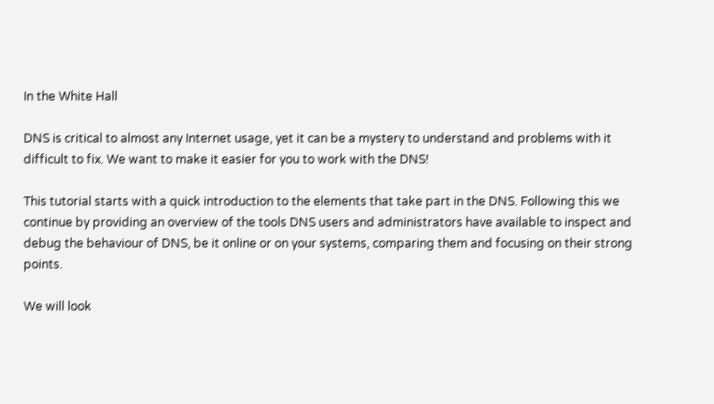In the White Hall

DNS is critical to almost any Internet usage, yet it can be a mystery to understand and problems with it difficult to fix. We want to make it easier for you to work with the DNS!

This tutorial starts with a quick introduction to the elements that take part in the DNS. Following this we continue by providing an overview of the tools DNS users and administrators have available to inspect and debug the behaviour of DNS, be it online or on your systems, comparing them and focusing on their strong points.

We will look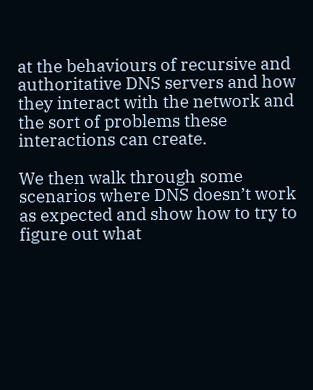at the behaviours of recursive and authoritative DNS servers and how they interact with the network and the sort of problems these interactions can create.

We then walk through some scenarios where DNS doesn’t work as expected and show how to try to figure out what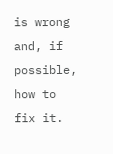is wrong and, if possible, how to fix it.